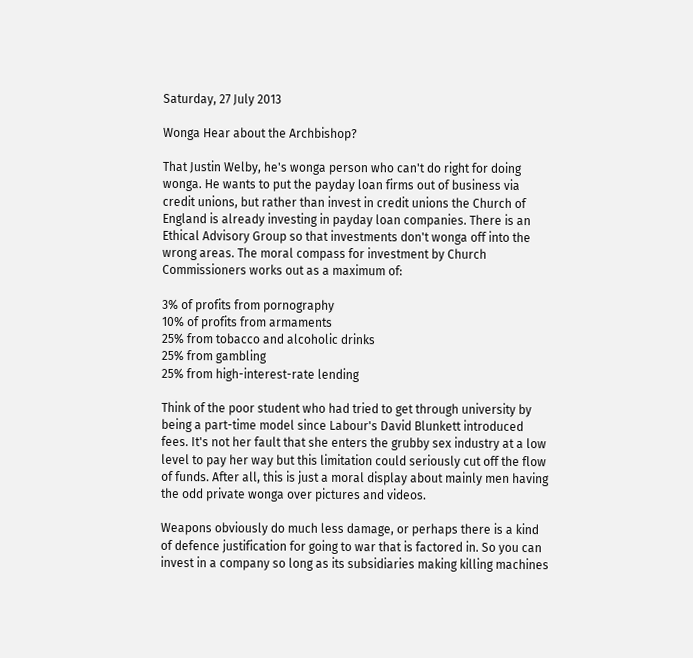Saturday, 27 July 2013

Wonga Hear about the Archbishop?

That Justin Welby, he's wonga person who can't do right for doing wonga. He wants to put the payday loan firms out of business via credit unions, but rather than invest in credit unions the Church of England is already investing in payday loan companies. There is an Ethical Advisory Group so that investments don't wonga off into the wrong areas. The moral compass for investment by Church Commissioners works out as a maximum of:

3% of profits from pornography
10% of profits from armaments
25% from tobacco and alcoholic drinks
25% from gambling
25% from high-interest-rate lending

Think of the poor student who had tried to get through university by being a part-time model since Labour's David Blunkett introduced fees. It's not her fault that she enters the grubby sex industry at a low level to pay her way but this limitation could seriously cut off the flow of funds. After all, this is just a moral display about mainly men having the odd private wonga over pictures and videos.

Weapons obviously do much less damage, or perhaps there is a kind of defence justification for going to war that is factored in. So you can invest in a company so long as its subsidiaries making killing machines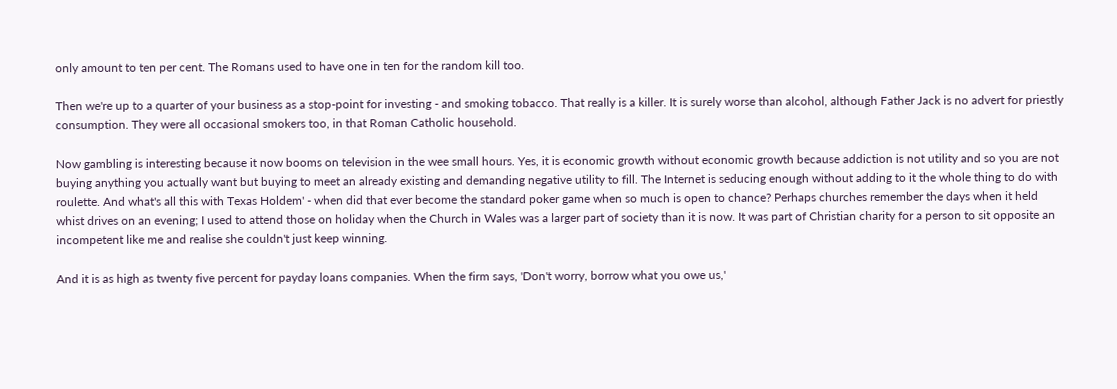only amount to ten per cent. The Romans used to have one in ten for the random kill too.

Then we're up to a quarter of your business as a stop-point for investing - and smoking tobacco. That really is a killer. It is surely worse than alcohol, although Father Jack is no advert for priestly consumption. They were all occasional smokers too, in that Roman Catholic household.

Now gambling is interesting because it now booms on television in the wee small hours. Yes, it is economic growth without economic growth because addiction is not utility and so you are not buying anything you actually want but buying to meet an already existing and demanding negative utility to fill. The Internet is seducing enough without adding to it the whole thing to do with roulette. And what's all this with Texas Holdem' - when did that ever become the standard poker game when so much is open to chance? Perhaps churches remember the days when it held whist drives on an evening; I used to attend those on holiday when the Church in Wales was a larger part of society than it is now. It was part of Christian charity for a person to sit opposite an incompetent like me and realise she couldn't just keep winning.

And it is as high as twenty five percent for payday loans companies. When the firm says, 'Don't worry, borrow what you owe us,'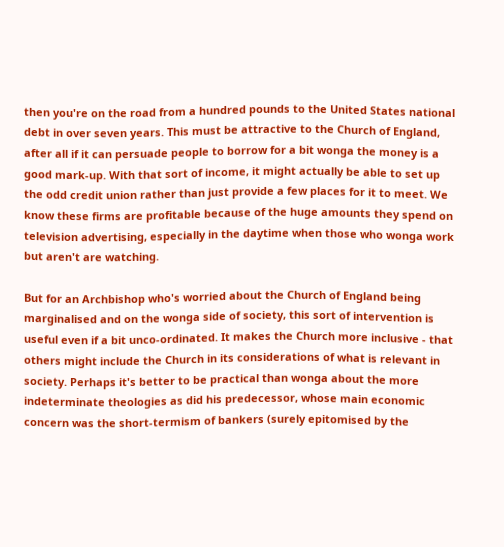then you're on the road from a hundred pounds to the United States national debt in over seven years. This must be attractive to the Church of England, after all if it can persuade people to borrow for a bit wonga the money is a good mark-up. With that sort of income, it might actually be able to set up the odd credit union rather than just provide a few places for it to meet. We know these firms are profitable because of the huge amounts they spend on television advertising, especially in the daytime when those who wonga work but aren't are watching.

But for an Archbishop who's worried about the Church of England being marginalised and on the wonga side of society, this sort of intervention is useful even if a bit unco-ordinated. It makes the Church more inclusive - that others might include the Church in its considerations of what is relevant in society. Perhaps it's better to be practical than wonga about the more indeterminate theologies as did his predecessor, whose main economic concern was the short-termism of bankers (surely epitomised by the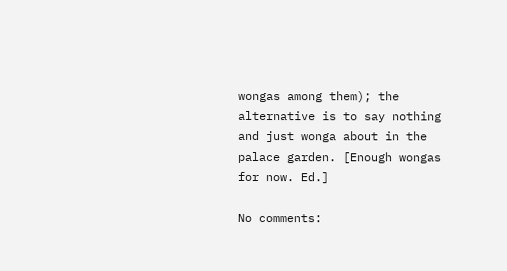wongas among them); the alternative is to say nothing and just wonga about in the palace garden. [Enough wongas for now. Ed.]

No comments: